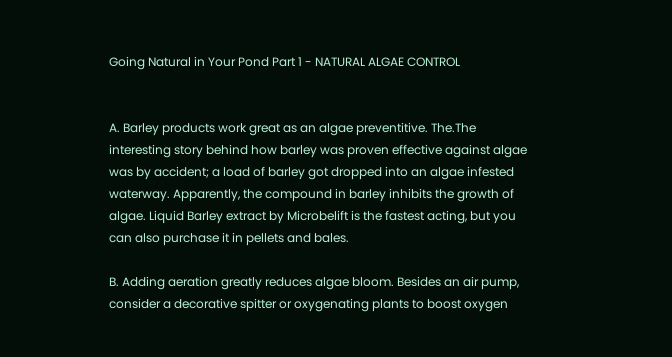Going Natural in Your Pond Part 1 - NATURAL ALGAE CONTROL


A. Barley products work great as an algae preventitive. The.The interesting story behind how barley was proven effective against algae was by accident; a load of barley got dropped into an algae infested waterway. Apparently, the compound in barley inhibits the growth of algae. Liquid Barley extract by Microbelift is the fastest acting, but you can also purchase it in pellets and bales.

B. Adding aeration greatly reduces algae bloom. Besides an air pump, consider a decorative spitter or oxygenating plants to boost oxygen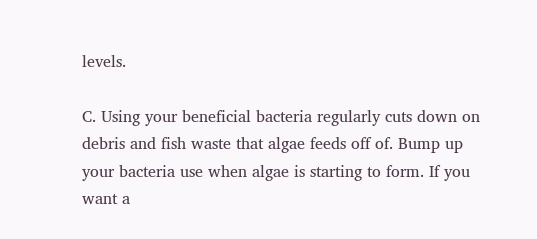levels.

C. Using your beneficial bacteria regularly cuts down on debris and fish waste that algae feeds off of. Bump up your bacteria use when algae is starting to form. If you want a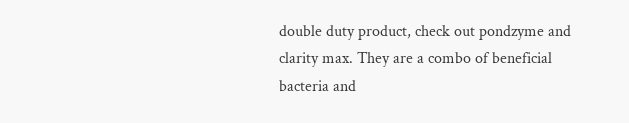double duty product, check out pondzyme and clarity max. They are a combo of beneficial bacteria and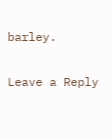barley.

Leave a Reply